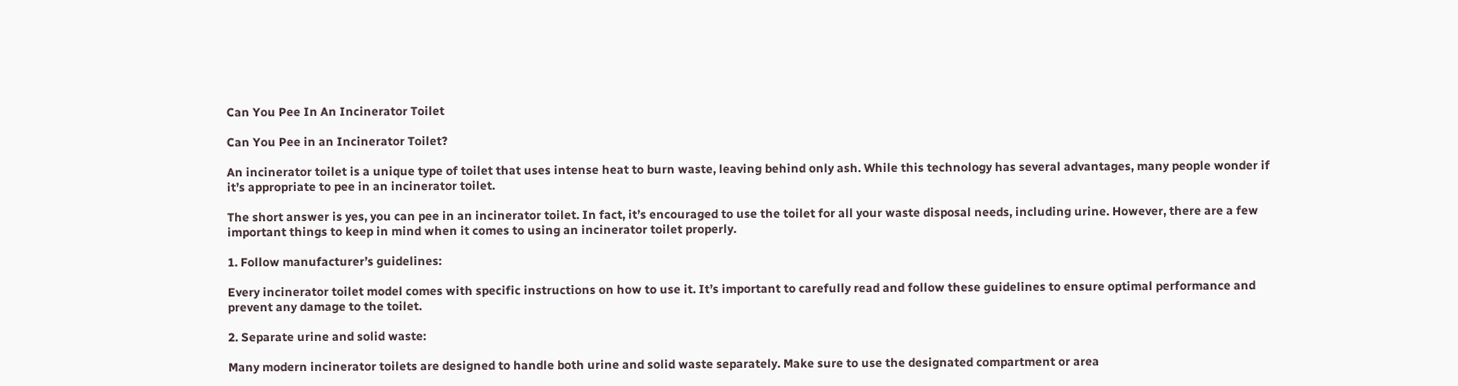Can You Pee In An Incinerator Toilet

Can You Pee in an Incinerator Toilet?

An incinerator toilet is a unique type of toilet that uses intense heat to burn waste, leaving behind only ash. While this technology has several advantages, many people wonder if it’s appropriate to pee in an incinerator toilet.

The short answer is yes, you can pee in an incinerator toilet. In fact, it’s encouraged to use the toilet for all your waste disposal needs, including urine. However, there are a few important things to keep in mind when it comes to using an incinerator toilet properly.

1. Follow manufacturer’s guidelines:

Every incinerator toilet model comes with specific instructions on how to use it. It’s important to carefully read and follow these guidelines to ensure optimal performance and prevent any damage to the toilet.

2. Separate urine and solid waste:

Many modern incinerator toilets are designed to handle both urine and solid waste separately. Make sure to use the designated compartment or area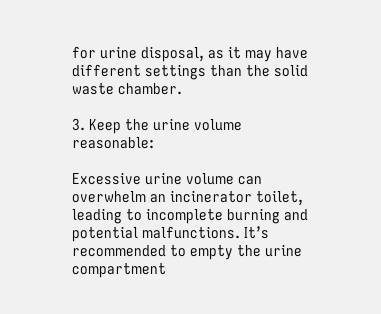for urine disposal, as it may have different settings than the solid waste chamber.

3. Keep the urine volume reasonable:

Excessive urine volume can overwhelm an incinerator toilet, leading to incomplete burning and potential malfunctions. It’s recommended to empty the urine compartment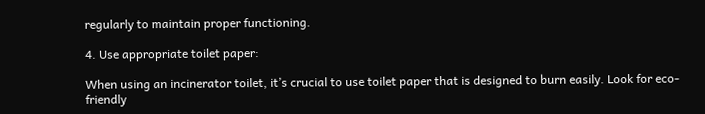regularly to maintain proper functioning.

4. Use appropriate toilet paper:

When using an incinerator toilet, it’s crucial to use toilet paper that is designed to burn easily. Look for eco-friendly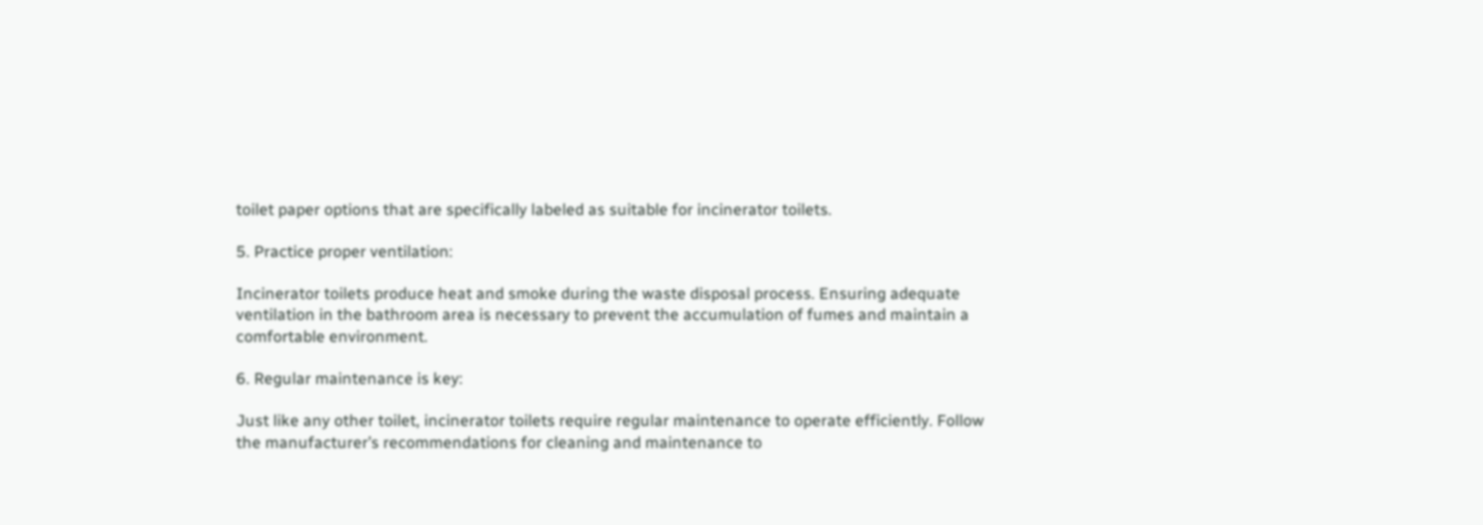toilet paper options that are specifically labeled as suitable for incinerator toilets.

5. Practice proper ventilation:

Incinerator toilets produce heat and smoke during the waste disposal process. Ensuring adequate ventilation in the bathroom area is necessary to prevent the accumulation of fumes and maintain a comfortable environment.

6. Regular maintenance is key:

Just like any other toilet, incinerator toilets require regular maintenance to operate efficiently. Follow the manufacturer’s recommendations for cleaning and maintenance to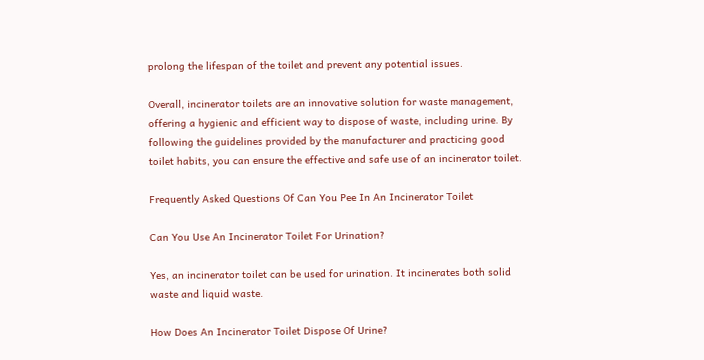prolong the lifespan of the toilet and prevent any potential issues.

Overall, incinerator toilets are an innovative solution for waste management, offering a hygienic and efficient way to dispose of waste, including urine. By following the guidelines provided by the manufacturer and practicing good toilet habits, you can ensure the effective and safe use of an incinerator toilet.

Frequently Asked Questions Of Can You Pee In An Incinerator Toilet

Can You Use An Incinerator Toilet For Urination?

Yes, an incinerator toilet can be used for urination. It incinerates both solid waste and liquid waste.

How Does An Incinerator Toilet Dispose Of Urine?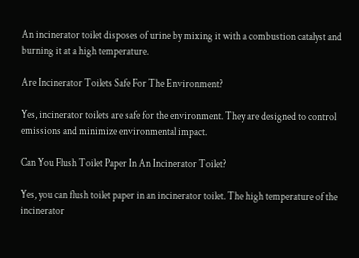An incinerator toilet disposes of urine by mixing it with a combustion catalyst and burning it at a high temperature.

Are Incinerator Toilets Safe For The Environment?

Yes, incinerator toilets are safe for the environment. They are designed to control emissions and minimize environmental impact.

Can You Flush Toilet Paper In An Incinerator Toilet?

Yes, you can flush toilet paper in an incinerator toilet. The high temperature of the incinerator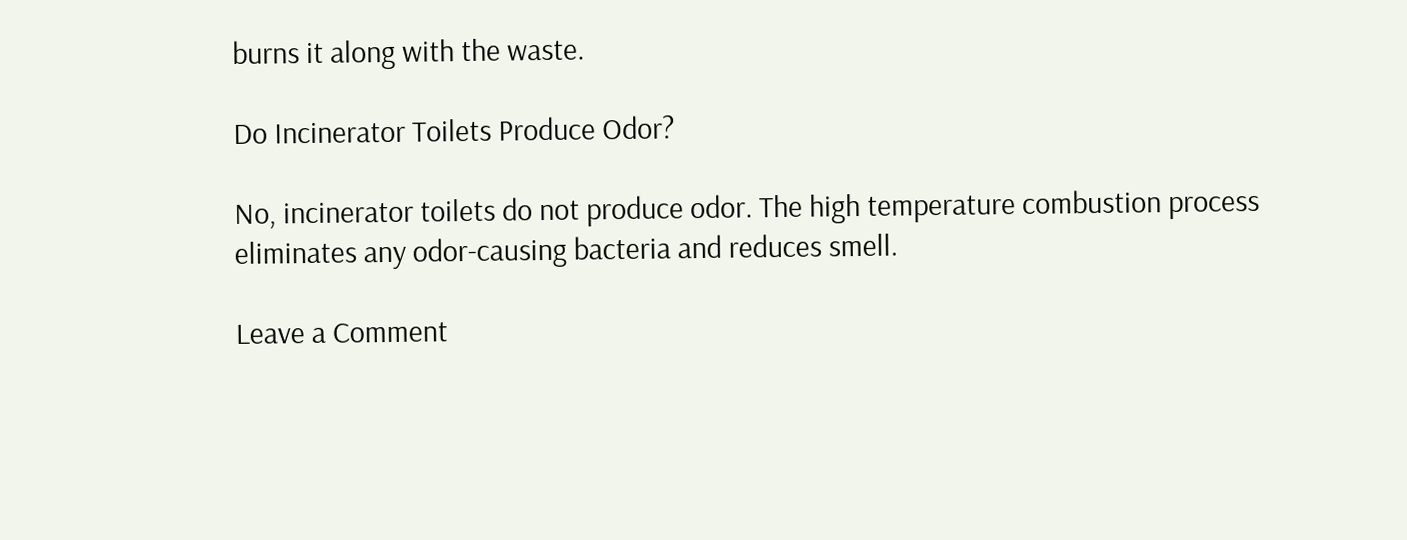burns it along with the waste.

Do Incinerator Toilets Produce Odor?

No, incinerator toilets do not produce odor. The high temperature combustion process eliminates any odor-causing bacteria and reduces smell.

Leave a Comment